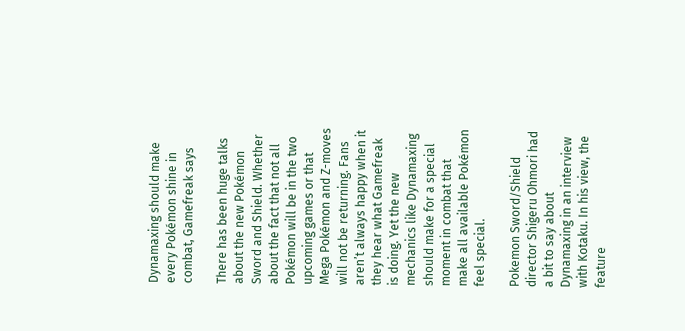Dynamaxing should make every Pokémon shine in combat, Gamefreak says

There has been huge talks about the new Pokémon Sword and Shield. Whether about the fact that not all Pokémon will be in the two upcoming games or that Mega Pokémon and Z-moves will not be returning. Fans aren’t always happy when it they hear what Gamefreak is doing. Yet the new mechanics like Dynamaxing should make for a special moment in combat that make all available Pokémon feel special.

Pokemon Sword/Shield director Shigeru Ohmori had a bit to say about Dynamaxing in an interview with Kotaku. In his view, the feature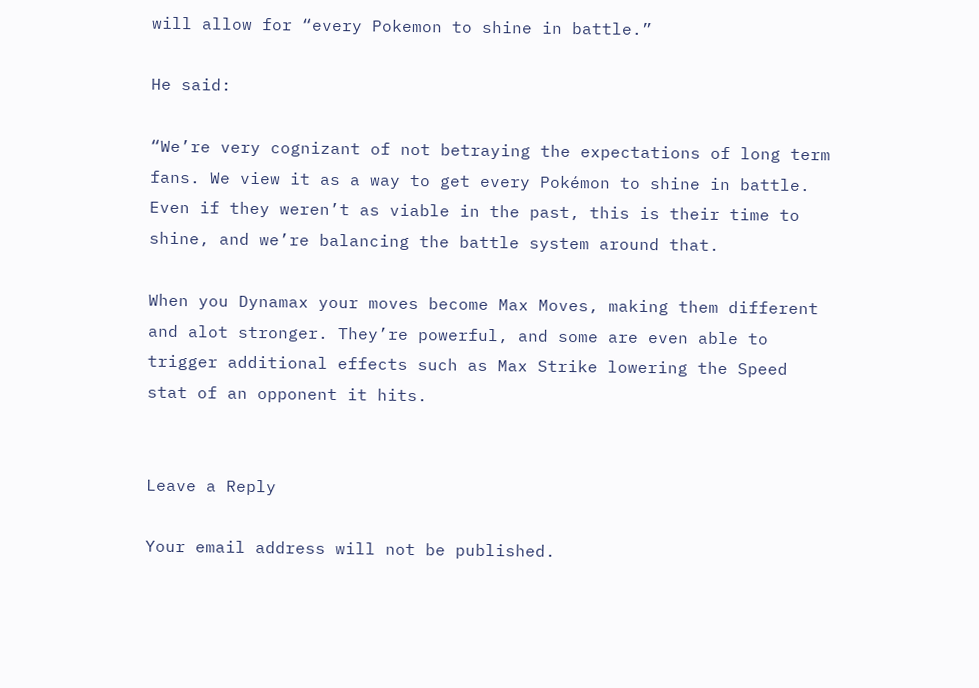will allow for “every Pokemon to shine in battle.”

He said:

“We’re very cognizant of not betraying the expectations of long term fans. We view it as a way to get every Pokémon to shine in battle. Even if they weren’t as viable in the past, this is their time to shine, and we’re balancing the battle system around that.

When you Dynamax your moves become Max Moves, making them different and alot stronger. They’re powerful, and some are even able to trigger additional effects such as Max Strike lowering the Speed stat of an opponent it hits.


Leave a Reply

Your email address will not be published.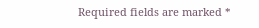Required fields are marked *